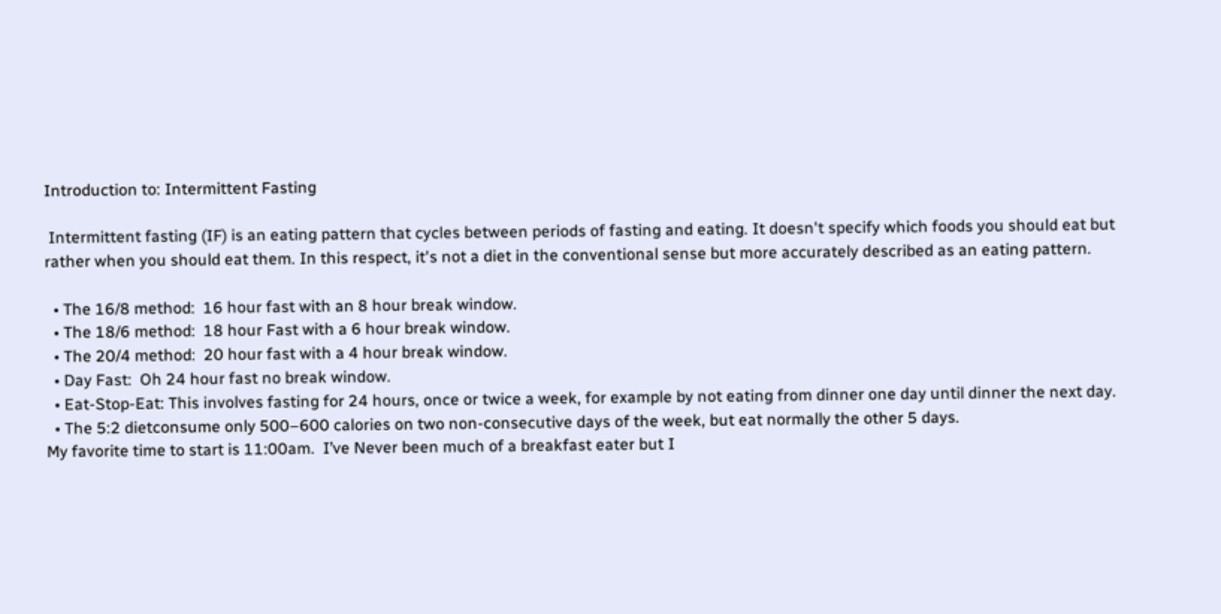Introduction to: Intermittent Fasting

 Intermittent fasting (IF) is an eating pattern that cycles between periods of fasting and eating. It doesn't specify which foods you should eat but rather when you should eat them. In this respect, it's not a diet in the conventional sense but more accurately described as an eating pattern.

  • The 16/8 method:  16 hour fast with an 8 hour break window.
  • The 18/6 method:  18 hour Fast with a 6 hour break window.
  • The 20/4 method:  20 hour fast with a 4 hour break window.
  • Day Fast:  Oh 24 hour fast no break window.
  • Eat-Stop-Eat: This involves fasting for 24 hours, once or twice a week, for example by not eating from dinner one day until dinner the next day.
  • The 5:2 dietconsume only 500–600 calories on two non-consecutive days of the week, but eat normally the other 5 days.
My favorite time to start is 11:00am.  I’ve Never been much of a breakfast eater but I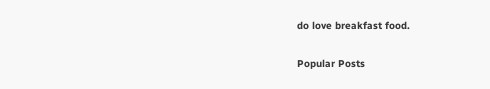do love breakfast food.

Popular Posts